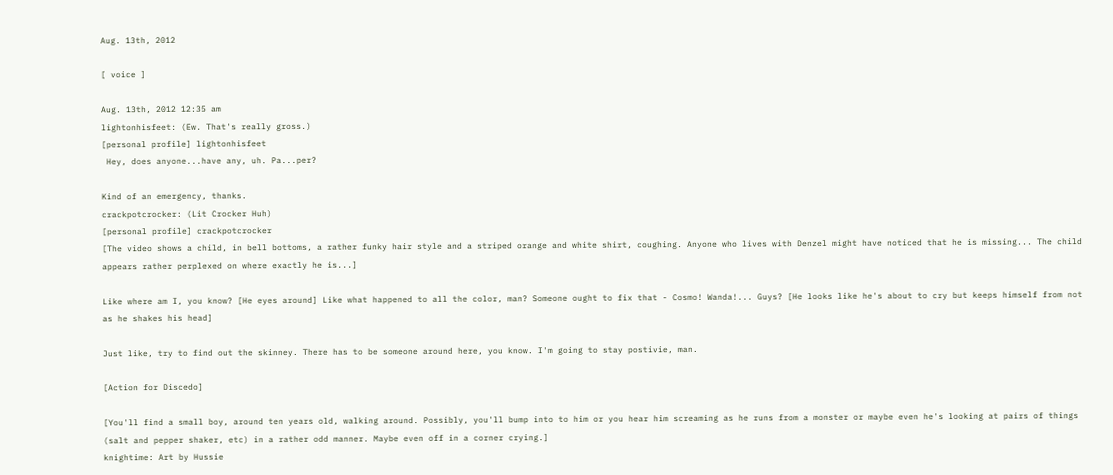Aug. 13th, 2012

[ voice ]

Aug. 13th, 2012 12:35 am
lightonhisfeet: (Ew. That's really gross.)
[personal profile] lightonhisfeet
 Hey, does anyone...have any, uh. Pa...per?

Kind of an emergency, thanks.
crackpotcrocker: (Lit Crocker Huh)
[personal profile] crackpotcrocker
[The video shows a child, in bell bottoms, a rather funky hair style and a striped orange and white shirt, coughing. Anyone who lives with Denzel might have noticed that he is missing... The child appears rather perplexed on where exactly he is...]

Like where am I, you know? [He eyes around] Like what happened to all the color, man? Someone ought to fix that - Cosmo! Wanda!... Guys? [He looks like he's about to cry but keeps himself from not as he shakes his head]

Just like, try to find out the skinney. There has to be someone around here, you know. I'm going to stay postivie, man.

[Action for Discedo]

[You'll find a small boy, around ten years old, walking around. Possibly, you'll bump into to him or you hear him screaming as he runs from a monster or maybe even he's looking at pairs of things (salt and pepper shaker, etc) in a rather odd manner. Maybe even off in a corner crying.]
knightime: Art by Hussie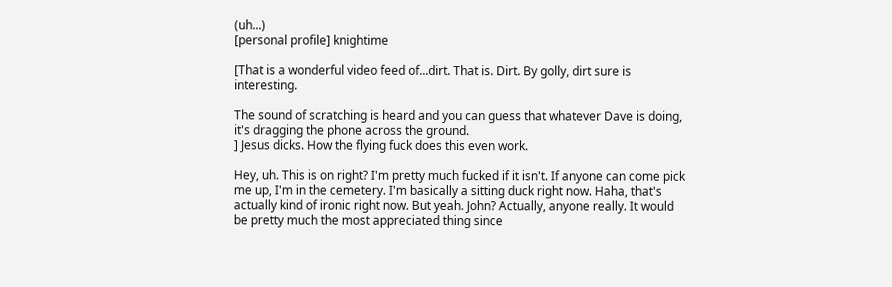(uh...)
[personal profile] knightime

[That is a wonderful video feed of...dirt. That is. Dirt. By golly, dirt sure is interesting.

The sound of scratching is heard and you can guess that whatever Dave is doing, it's dragging the phone across the ground.
] Jesus dicks. How the flying fuck does this even work.

Hey, uh. This is on right? I'm pretty much fucked if it isn't. If anyone can come pick me up, I'm in the cemetery. I'm basically a sitting duck right now. Haha, that's actually kind of ironic right now. But yeah. John? Actually, anyone really. It would be pretty much the most appreciated thing since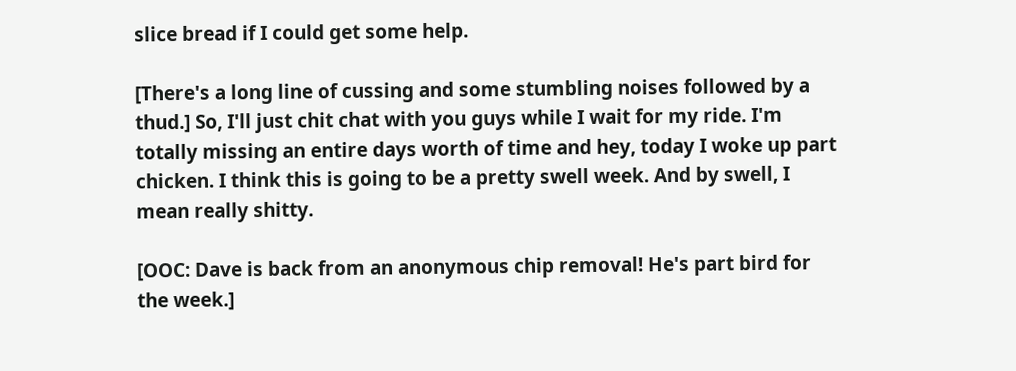slice bread if I could get some help.

[There's a long line of cussing and some stumbling noises followed by a thud.] So, I'll just chit chat with you guys while I wait for my ride. I'm totally missing an entire days worth of time and hey, today I woke up part chicken. I think this is going to be a pretty swell week. And by swell, I mean really shitty.

[OOC: Dave is back from an anonymous chip removal! He's part bird for the week.]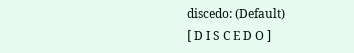discedo: (Default)
[ D I S C E D O ]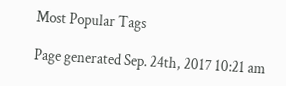Most Popular Tags

Page generated Sep. 24th, 2017 10:21 am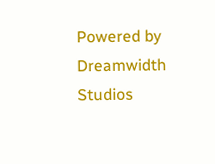Powered by Dreamwidth Studios